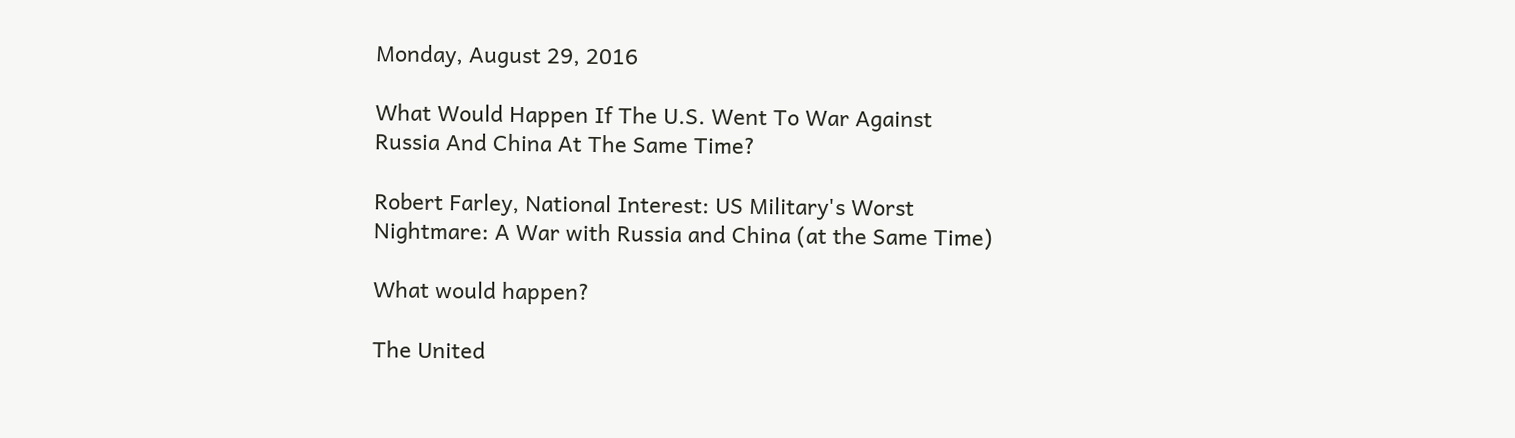Monday, August 29, 2016

What Would Happen If The U.S. Went To War Against Russia And China At The Same Time?

Robert Farley, National Interest: US Military's Worst Nightmare: A War with Russia and China (at the Same Time)

What would happen?

The United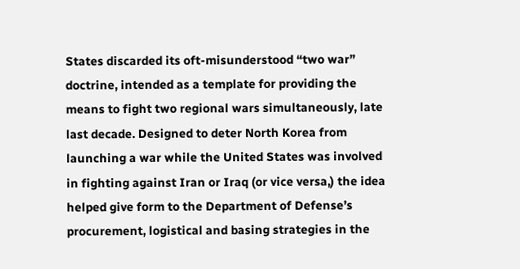States discarded its oft-misunderstood “two war” doctrine, intended as a template for providing the means to fight two regional wars simultaneously, late last decade. Designed to deter North Korea from launching a war while the United States was involved in fighting against Iran or Iraq (or vice versa,) the idea helped give form to the Department of Defense’s procurement, logistical and basing strategies in the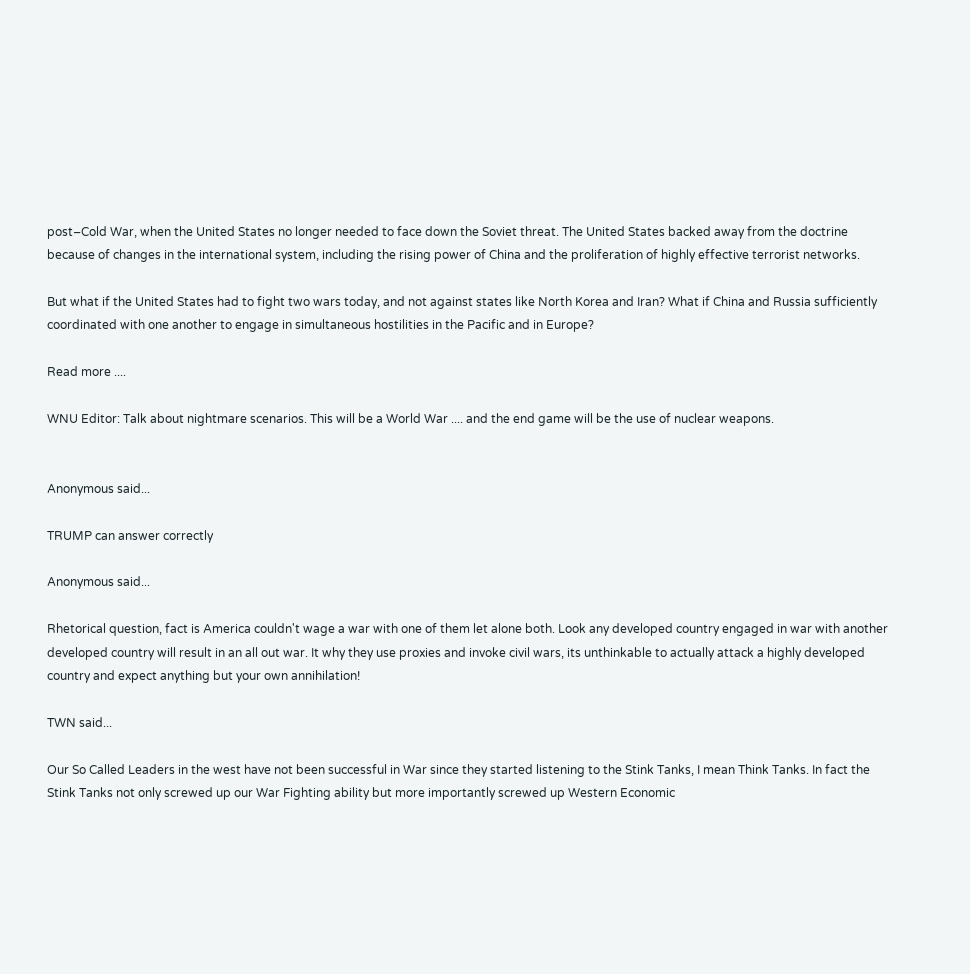post–Cold War, when the United States no longer needed to face down the Soviet threat. The United States backed away from the doctrine because of changes in the international system, including the rising power of China and the proliferation of highly effective terrorist networks.

But what if the United States had to fight two wars today, and not against states like North Korea and Iran? What if China and Russia sufficiently coordinated with one another to engage in simultaneous hostilities in the Pacific and in Europe?

Read more ....

WNU Editor: Talk about nightmare scenarios. This will be a World War .... and the end game will be the use of nuclear weapons.


Anonymous said...

TRUMP can answer correctly

Anonymous said...

Rhetorical question, fact is America couldn't wage a war with one of them let alone both. Look any developed country engaged in war with another developed country will result in an all out war. It why they use proxies and invoke civil wars, its unthinkable to actually attack a highly developed country and expect anything but your own annihilation!

TWN said...

Our So Called Leaders in the west have not been successful in War since they started listening to the Stink Tanks, I mean Think Tanks. In fact the Stink Tanks not only screwed up our War Fighting ability but more importantly screwed up Western Economic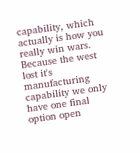capability, which actually is how you really win wars. Because the west lost it's manufacturing capability we only have one final option open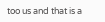too us and that is a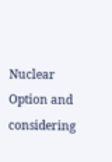Nuclear Option and considering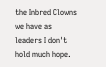the Inbred Clowns we have as leaders I don't hold much hope.